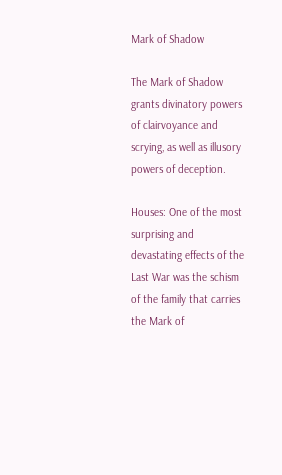Mark of Shadow

The Mark of Shadow grants divinatory powers of clairvoyance and scrying, as well as illusory powers of deception.

Houses: One of the most surprising and devastating effects of the Last War was the schism of the family that carries the Mark of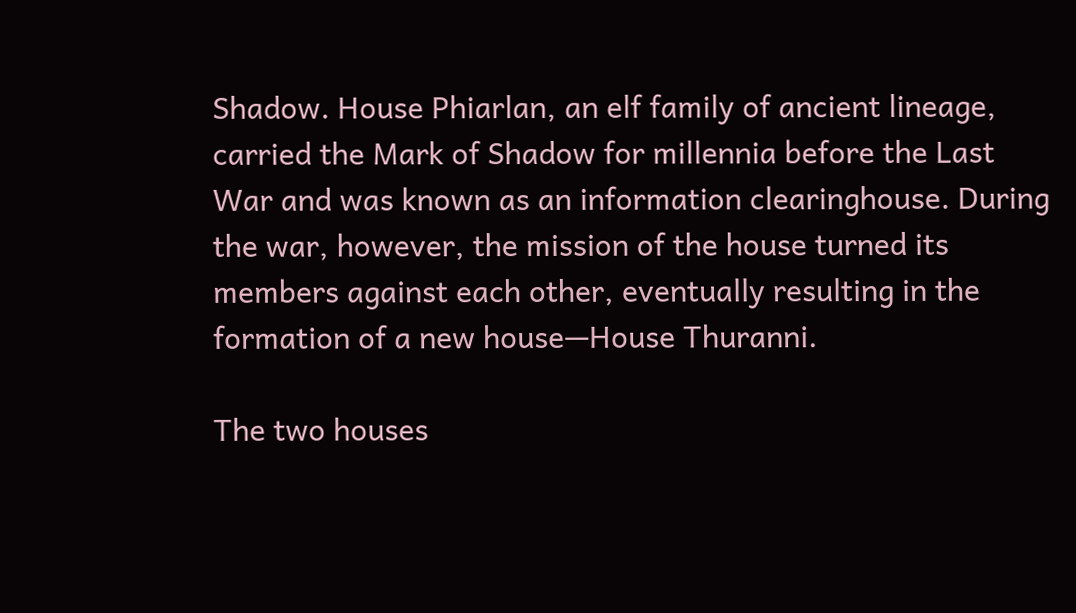Shadow. House Phiarlan, an elf family of ancient lineage, carried the Mark of Shadow for millennia before the Last War and was known as an information clearinghouse. During the war, however, the mission of the house turned its members against each other, eventually resulting in the formation of a new house—House Thuranni.

The two houses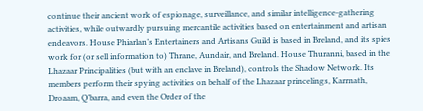continue their ancient work of espionage, surveillance, and similar intelligence-gathering activities, while outwardly pursuing mercantile activities based on entertainment and artisan endeavors. House Phiarlan’s Entertainers and Artisans Guild is based in Breland, and its spies work for (or sell information to) Thrane, Aundair, and Breland. House Thuranni, based in the Lhazaar Principalities (but with an enclave in Breland), controls the Shadow Network. Its members perform their spying activities on behalf of the Lhazaar princelings, Karrnath, Droaam, Q’barra, and even the Order of the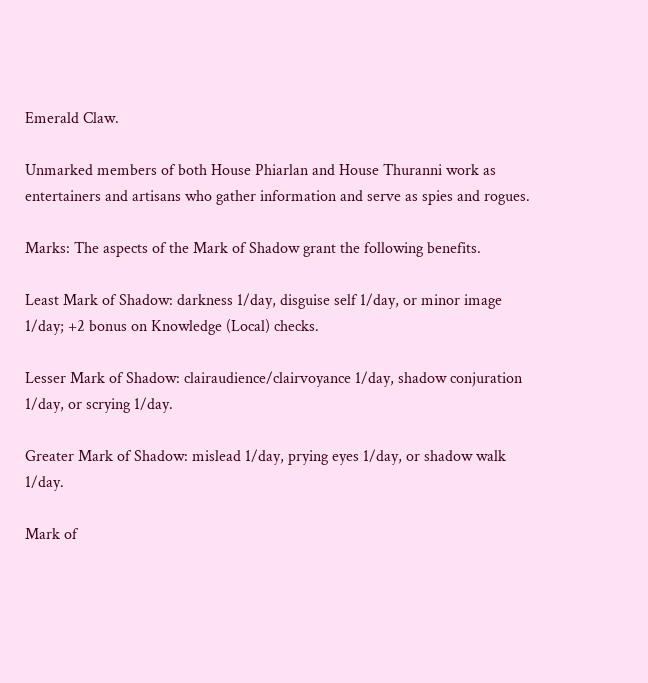Emerald Claw.

Unmarked members of both House Phiarlan and House Thuranni work as entertainers and artisans who gather information and serve as spies and rogues.

Marks: The aspects of the Mark of Shadow grant the following benefits.

Least Mark of Shadow: darkness 1/day, disguise self 1/day, or minor image 1/day; +2 bonus on Knowledge (Local) checks.

Lesser Mark of Shadow: clairaudience/clairvoyance 1/day, shadow conjuration 1/day, or scrying 1/day.

Greater Mark of Shadow: mislead 1/day, prying eyes 1/day, or shadow walk 1/day.

Mark of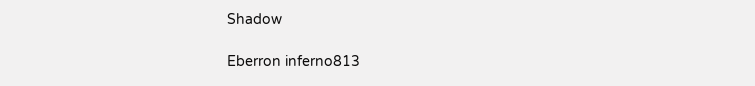Shadow

Eberron inferno813